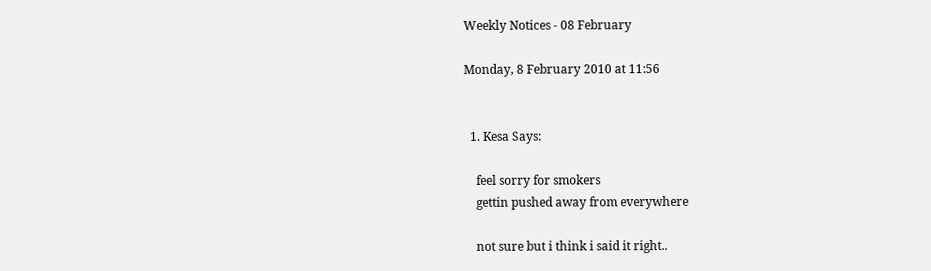Weekly Notices - 08 February

Monday, 8 February 2010 at 11:56


  1. Kesa Says:

    feel sorry for smokers
    gettin pushed away from everywhere

    not sure but i think i said it right..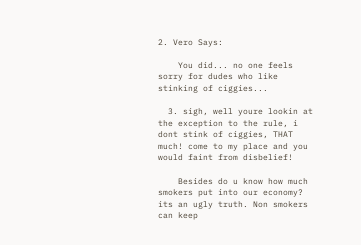2. Vero Says:

    You did... no one feels sorry for dudes who like stinking of ciggies...

  3. sigh, well youre lookin at the exception to the rule, i dont stink of ciggies, THAT much! come to my place and you would faint from disbelief!

    Besides do u know how much smokers put into our economy? its an ugly truth. Non smokers can keep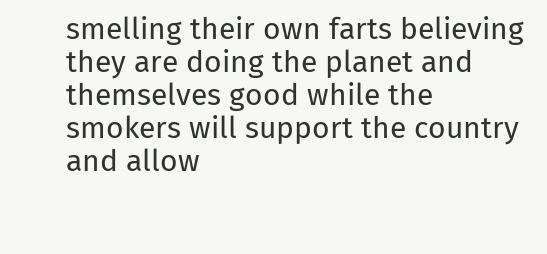smelling their own farts believing they are doing the planet and themselves good while the smokers will support the country and allow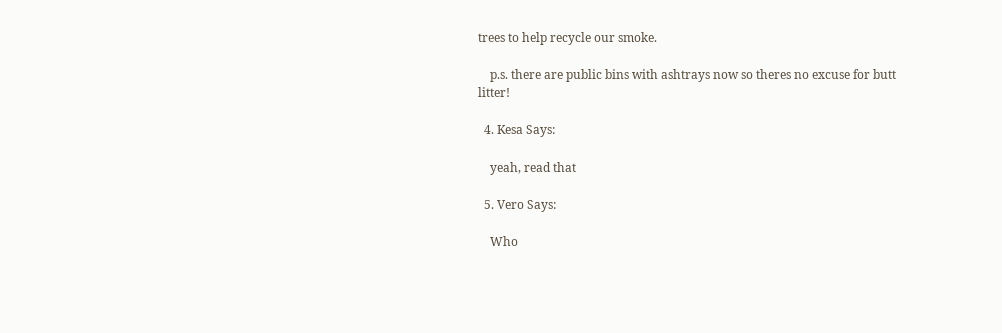trees to help recycle our smoke.

    p.s. there are public bins with ashtrays now so theres no excuse for butt litter!

  4. Kesa Says:

    yeah, read that

  5. Vero Says:

    Who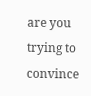are you trying to convince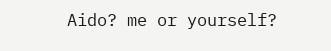Aido? me or yourself?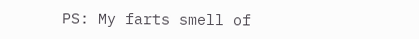PS: My farts smell of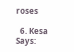roses

  6. Kesa Says: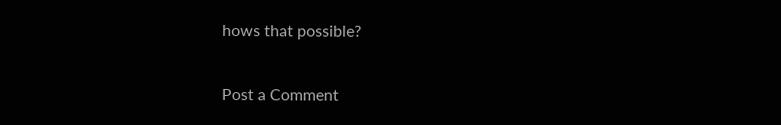hows that possible?

Post a Comment